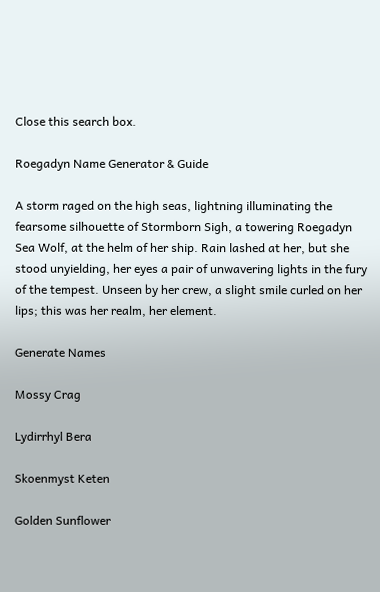Close this search box.

Roegadyn Name Generator & Guide

A storm raged on the high seas, lightning illuminating the fearsome silhouette of Stormborn Sigh, a towering Roegadyn Sea Wolf, at the helm of her ship. Rain lashed at her, but she stood unyielding, her eyes a pair of unwavering lights in the fury of the tempest. Unseen by her crew, a slight smile curled on her lips; this was her realm, her element.

Generate Names

Mossy Crag

Lydirrhyl Bera

Skoenmyst Keten

Golden Sunflower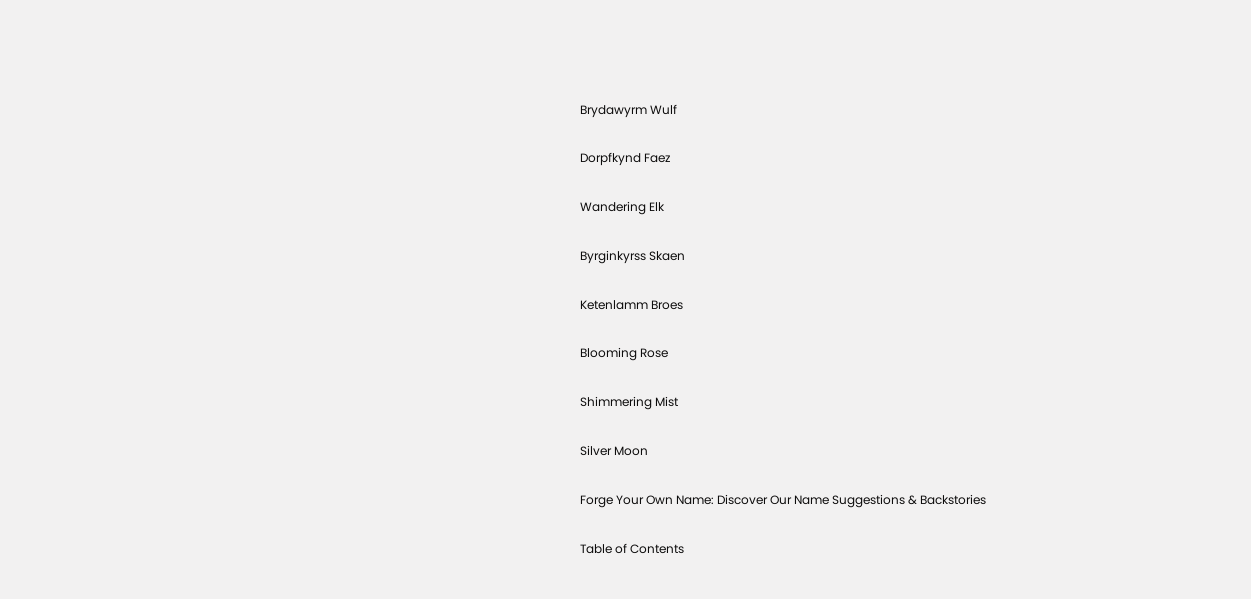Brydawyrm Wulf

Dorpfkynd Faez

Wandering Elk

Byrginkyrss Skaen

Ketenlamm Broes

Blooming Rose

Shimmering Mist

Silver Moon

Forge Your Own Name: Discover Our Name Suggestions & Backstories

Table of Contents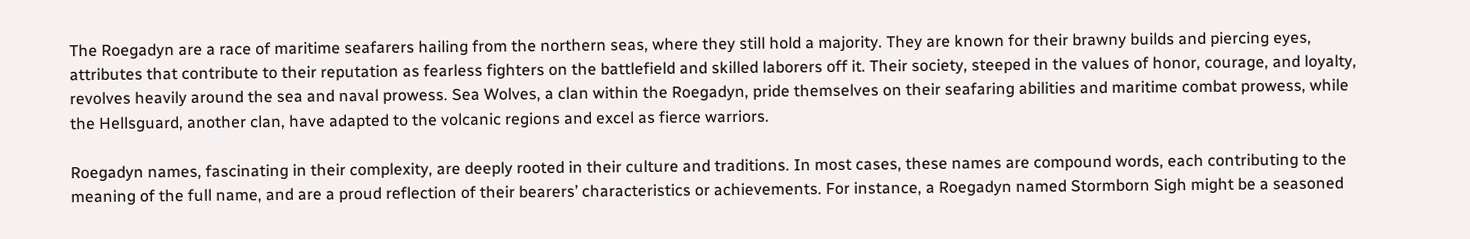The Roegadyn are a race of maritime seafarers hailing from the northern seas, where they still hold a majority. They are known for their brawny builds and piercing eyes, attributes that contribute to their reputation as fearless fighters on the battlefield and skilled laborers off it. Their society, steeped in the values of honor, courage, and loyalty, revolves heavily around the sea and naval prowess. Sea Wolves, a clan within the Roegadyn, pride themselves on their seafaring abilities and maritime combat prowess, while the Hellsguard, another clan, have adapted to the volcanic regions and excel as fierce warriors.

Roegadyn names, fascinating in their complexity, are deeply rooted in their culture and traditions. In most cases, these names are compound words, each contributing to the meaning of the full name, and are a proud reflection of their bearers’ characteristics or achievements. For instance, a Roegadyn named Stormborn Sigh might be a seasoned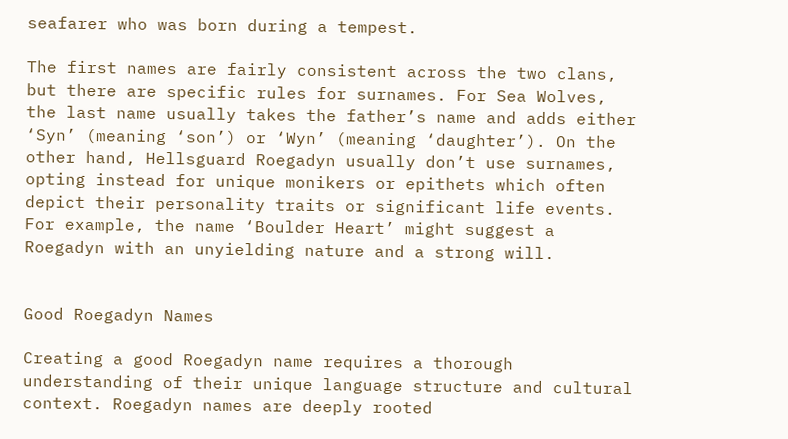seafarer who was born during a tempest.

The first names are fairly consistent across the two clans, but there are specific rules for surnames. For Sea Wolves, the last name usually takes the father’s name and adds either ‘Syn’ (meaning ‘son’) or ‘Wyn’ (meaning ‘daughter’). On the other hand, Hellsguard Roegadyn usually don’t use surnames, opting instead for unique monikers or epithets which often depict their personality traits or significant life events. For example, the name ‘Boulder Heart’ might suggest a Roegadyn with an unyielding nature and a strong will.


Good Roegadyn Names

Creating a good Roegadyn name requires a thorough understanding of their unique language structure and cultural context. Roegadyn names are deeply rooted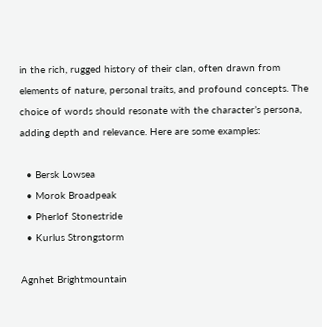in the rich, rugged history of their clan, often drawn from elements of nature, personal traits, and profound concepts. The choice of words should resonate with the character’s persona, adding depth and relevance. Here are some examples:

  • Bersk Lowsea
  • Morok Broadpeak
  • Pherlof Stonestride
  • Kurlus Strongstorm

Agnhet Brightmountain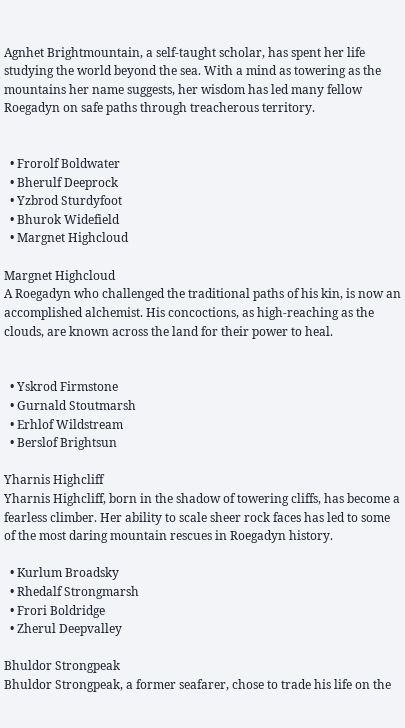Agnhet Brightmountain, a self-taught scholar, has spent her life studying the world beyond the sea. With a mind as towering as the mountains her name suggests, her wisdom has led many fellow Roegadyn on safe paths through treacherous territory.


  • Frorolf Boldwater
  • Bherulf Deeprock
  • Yzbrod Sturdyfoot
  • Bhurok Widefield
  • Margnet Highcloud

Margnet Highcloud
A Roegadyn who challenged the traditional paths of his kin, is now an accomplished alchemist. His concoctions, as high-reaching as the clouds, are known across the land for their power to heal.


  • Yskrod Firmstone
  • Gurnald Stoutmarsh
  • Erhlof Wildstream
  • Berslof Brightsun

Yharnis Highcliff
Yharnis Highcliff, born in the shadow of towering cliffs, has become a fearless climber. Her ability to scale sheer rock faces has led to some of the most daring mountain rescues in Roegadyn history.

  • Kurlum Broadsky
  • Rhedalf Strongmarsh
  • Frori Boldridge
  • Zherul Deepvalley

Bhuldor Strongpeak
Bhuldor Strongpeak, a former seafarer, chose to trade his life on the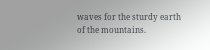waves for the sturdy earth of the mountains.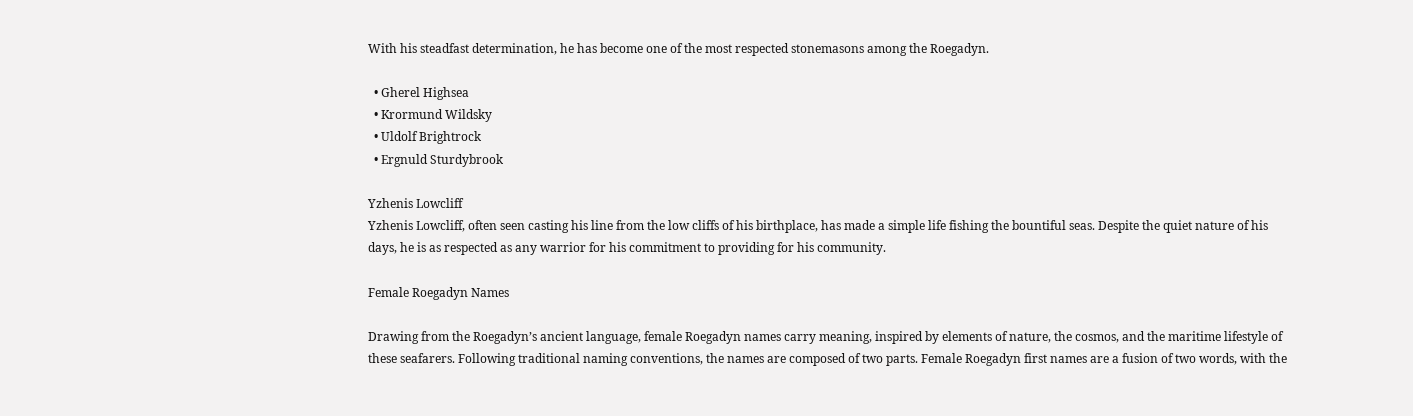With his steadfast determination, he has become one of the most respected stonemasons among the Roegadyn.

  • Gherel Highsea
  • Krormund Wildsky
  • Uldolf Brightrock
  • Ergnuld Sturdybrook

Yzhenis Lowcliff
Yzhenis Lowcliff, often seen casting his line from the low cliffs of his birthplace, has made a simple life fishing the bountiful seas. Despite the quiet nature of his days, he is as respected as any warrior for his commitment to providing for his community.

Female Roegadyn Names

Drawing from the Roegadyn’s ancient language, female Roegadyn names carry meaning, inspired by elements of nature, the cosmos, and the maritime lifestyle of these seafarers. Following traditional naming conventions, the names are composed of two parts. Female Roegadyn first names are a fusion of two words, with the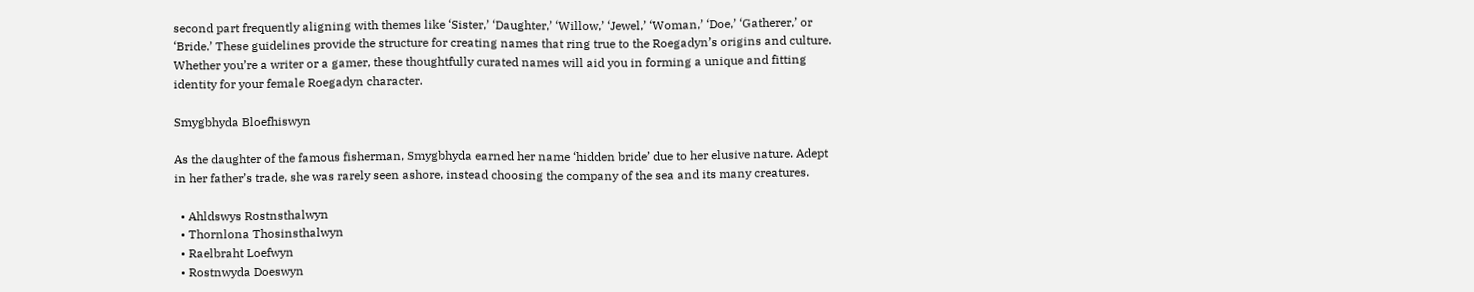second part frequently aligning with themes like ‘Sister,’ ‘Daughter,’ ‘Willow,’ ‘Jewel,’ ‘Woman,’ ‘Doe,’ ‘Gatherer,’ or ‘Bride.’ These guidelines provide the structure for creating names that ring true to the Roegadyn’s origins and culture. Whether you’re a writer or a gamer, these thoughtfully curated names will aid you in forming a unique and fitting identity for your female Roegadyn character.

Smygbhyda Bloefhiswyn

As the daughter of the famous fisherman, Smygbhyda earned her name ‘hidden bride’ due to her elusive nature. Adept in her father’s trade, she was rarely seen ashore, instead choosing the company of the sea and its many creatures.

  • Ahldswys Rostnsthalwyn
  • Thornlona Thosinsthalwyn
  • Raelbraht Loefwyn
  • Rostnwyda Doeswyn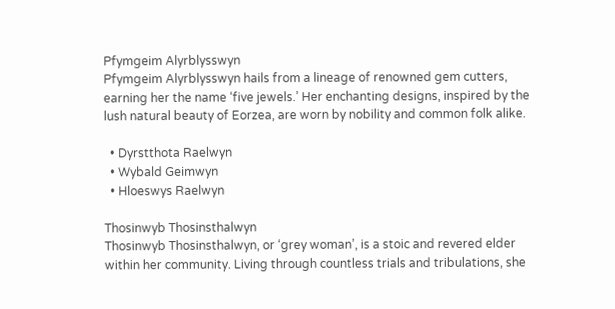Pfymgeim Alyrblysswyn
Pfymgeim Alyrblysswyn hails from a lineage of renowned gem cutters, earning her the name ‘five jewels.’ Her enchanting designs, inspired by the lush natural beauty of Eorzea, are worn by nobility and common folk alike.

  • Dyrstthota Raelwyn
  • Wybald Geimwyn
  • Hloeswys Raelwyn

Thosinwyb Thosinsthalwyn
Thosinwyb Thosinsthalwyn, or ‘grey woman’, is a stoic and revered elder within her community. Living through countless trials and tribulations, she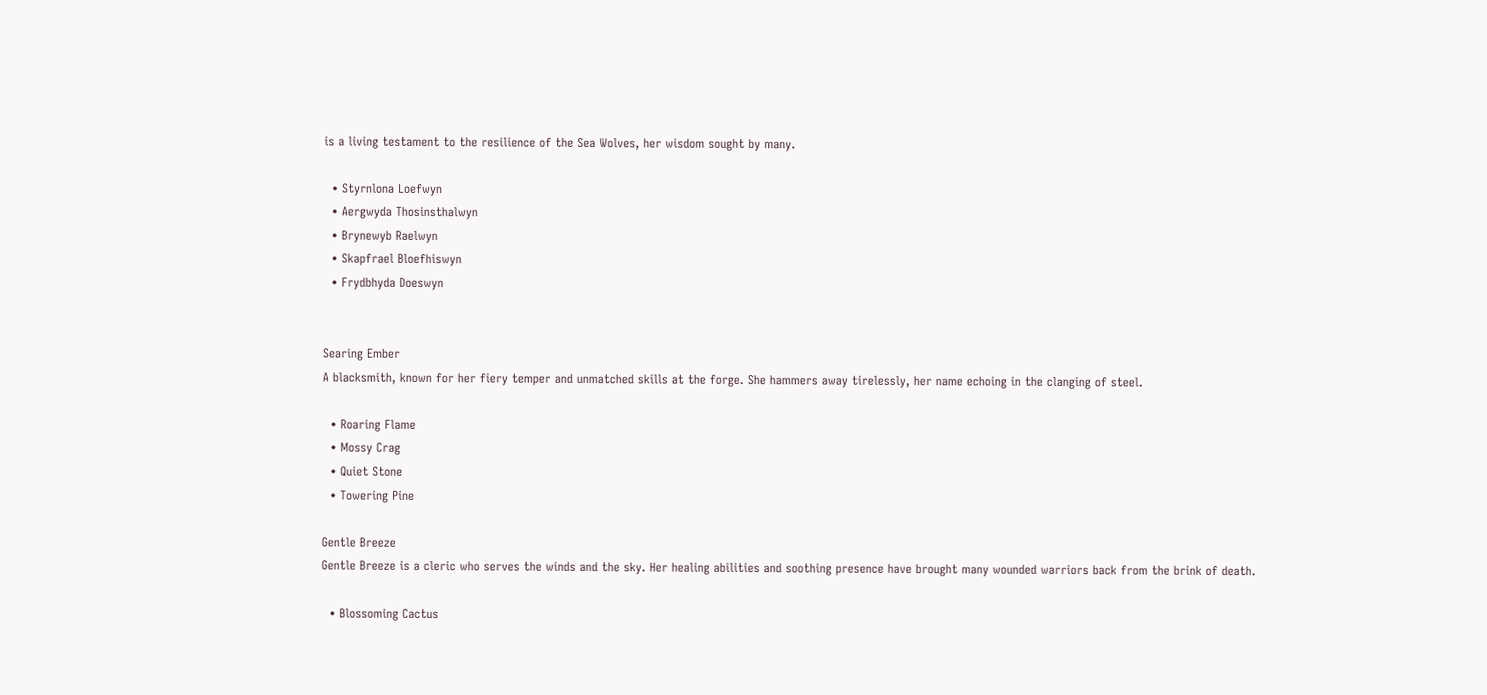is a living testament to the resilience of the Sea Wolves, her wisdom sought by many.

  • Styrnlona Loefwyn
  • Aergwyda Thosinsthalwyn
  • Brynewyb Raelwyn
  • Skapfrael Bloefhiswyn
  • Frydbhyda Doeswyn


Searing Ember
A blacksmith, known for her fiery temper and unmatched skills at the forge. She hammers away tirelessly, her name echoing in the clanging of steel.

  • Roaring Flame
  • Mossy Crag
  • Quiet Stone
  • Towering Pine

Gentle Breeze
Gentle Breeze is a cleric who serves the winds and the sky. Her healing abilities and soothing presence have brought many wounded warriors back from the brink of death.

  • Blossoming Cactus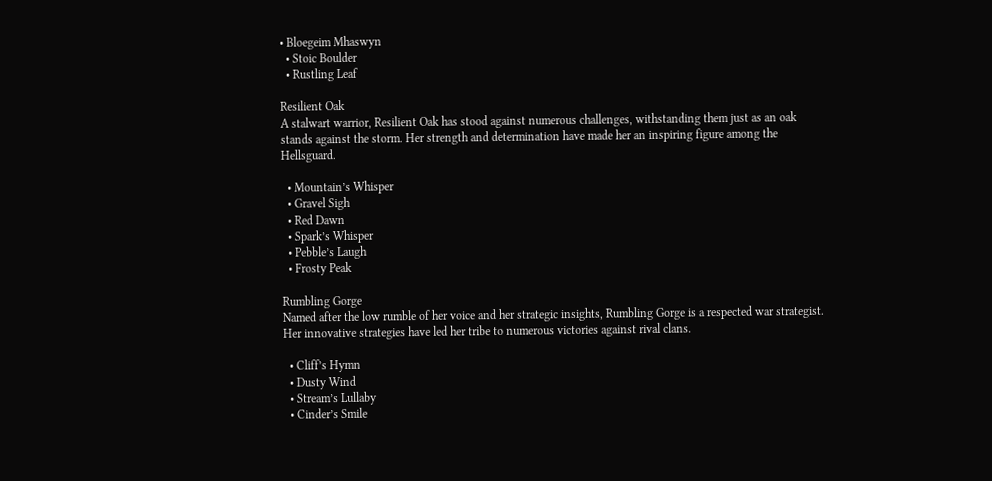• Bloegeim Mhaswyn
  • Stoic Boulder
  • Rustling Leaf

Resilient Oak
A stalwart warrior, Resilient Oak has stood against numerous challenges, withstanding them just as an oak stands against the storm. Her strength and determination have made her an inspiring figure among the Hellsguard.

  • Mountain’s Whisper
  • Gravel Sigh
  • Red Dawn
  • Spark’s Whisper
  • Pebble’s Laugh
  • Frosty Peak

Rumbling Gorge
Named after the low rumble of her voice and her strategic insights, Rumbling Gorge is a respected war strategist. Her innovative strategies have led her tribe to numerous victories against rival clans.

  • Cliff’s Hymn
  • Dusty Wind
  • Stream’s Lullaby
  • Cinder’s Smile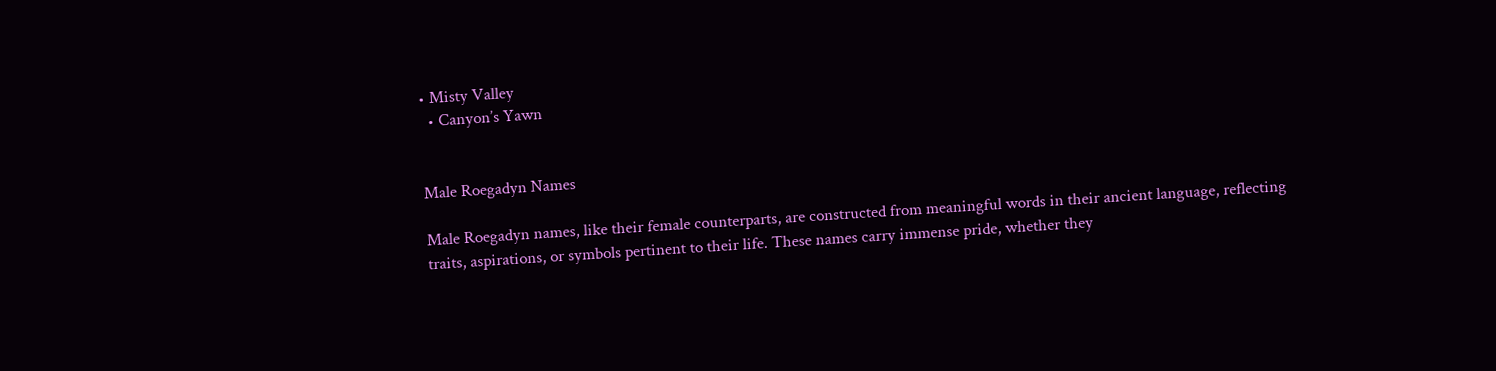• Misty Valley
  • Canyon’s Yawn


Male Roegadyn Names

Male Roegadyn names, like their female counterparts, are constructed from meaningful words in their ancient language, reflecting traits, aspirations, or symbols pertinent to their life. These names carry immense pride, whether they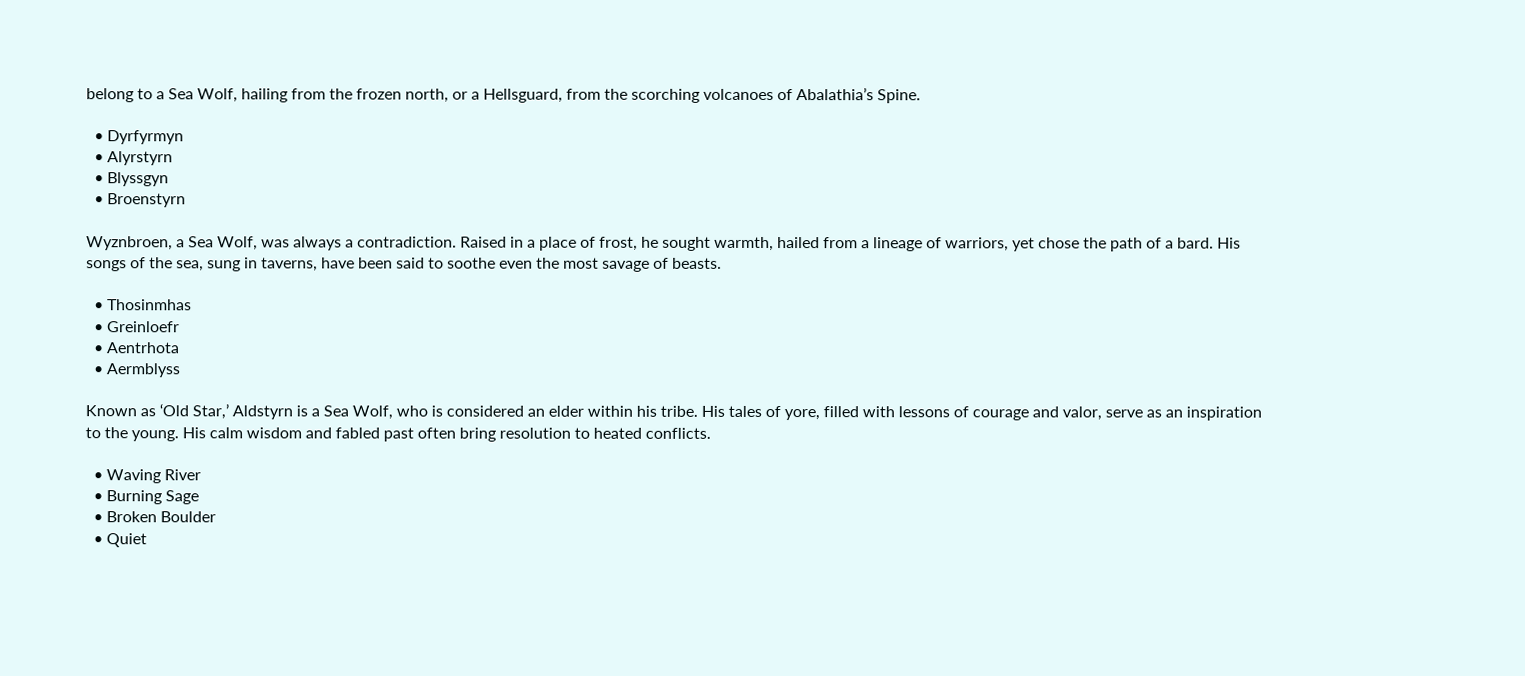belong to a Sea Wolf, hailing from the frozen north, or a Hellsguard, from the scorching volcanoes of Abalathia’s Spine.

  • Dyrfyrmyn
  • Alyrstyrn
  • Blyssgyn
  • Broenstyrn

Wyznbroen, a Sea Wolf, was always a contradiction. Raised in a place of frost, he sought warmth, hailed from a lineage of warriors, yet chose the path of a bard. His songs of the sea, sung in taverns, have been said to soothe even the most savage of beasts.

  • Thosinmhas
  • Greinloefr
  • Aentrhota
  • Aermblyss

Known as ‘Old Star,’ Aldstyrn is a Sea Wolf, who is considered an elder within his tribe. His tales of yore, filled with lessons of courage and valor, serve as an inspiration to the young. His calm wisdom and fabled past often bring resolution to heated conflicts.

  • Waving River
  • Burning Sage
  • Broken Boulder
  • Quiet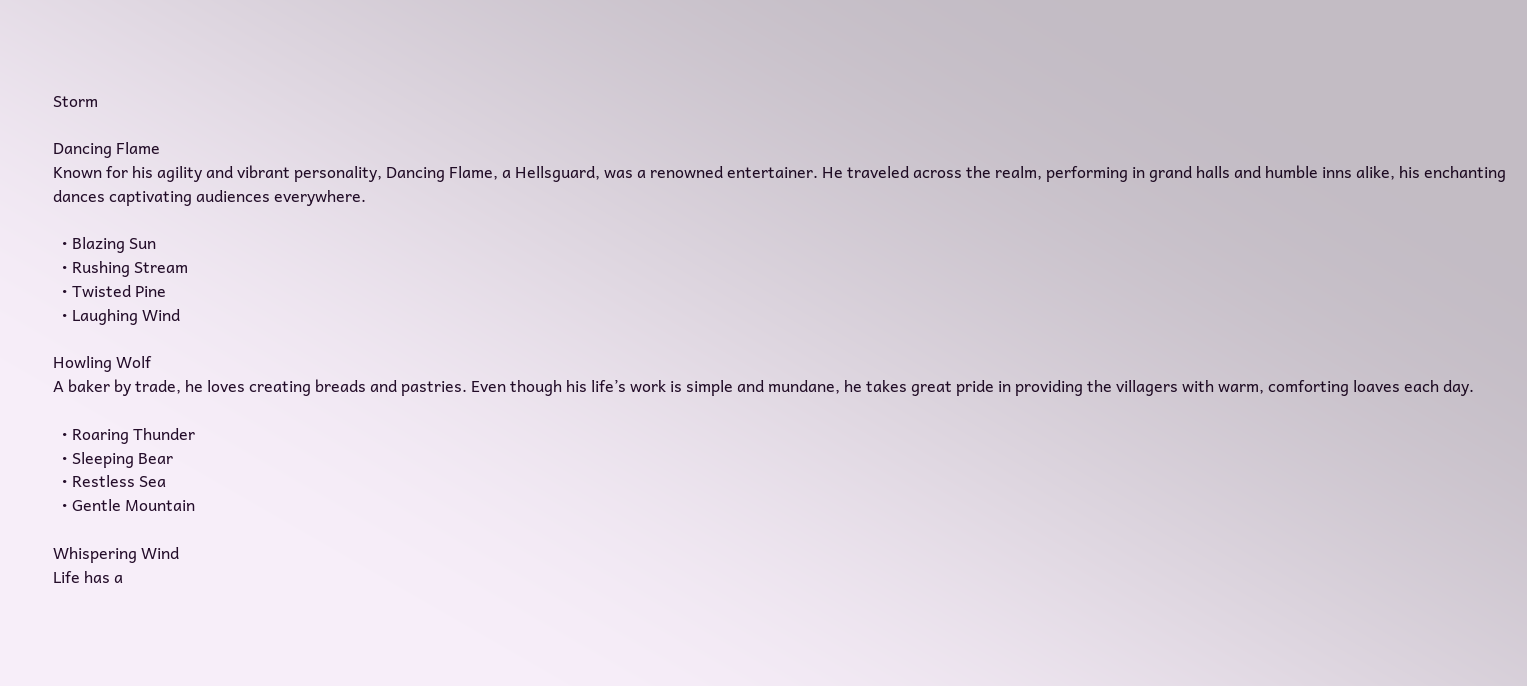Storm

Dancing Flame
Known for his agility and vibrant personality, Dancing Flame, a Hellsguard, was a renowned entertainer. He traveled across the realm, performing in grand halls and humble inns alike, his enchanting dances captivating audiences everywhere.

  • Blazing Sun
  • Rushing Stream
  • Twisted Pine
  • Laughing Wind

Howling Wolf
A baker by trade, he loves creating breads and pastries. Even though his life’s work is simple and mundane, he takes great pride in providing the villagers with warm, comforting loaves each day.

  • Roaring Thunder
  • Sleeping Bear
  • Restless Sea
  • Gentle Mountain

Whispering Wind
Life has a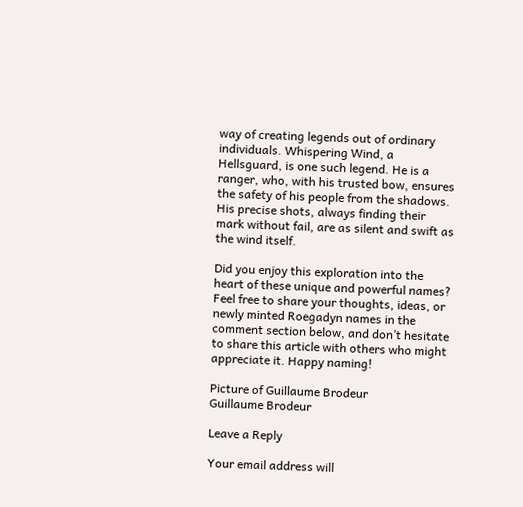way of creating legends out of ordinary individuals. Whispering Wind, a Hellsguard, is one such legend. He is a ranger, who, with his trusted bow, ensures the safety of his people from the shadows. His precise shots, always finding their mark without fail, are as silent and swift as the wind itself.

Did you enjoy this exploration into the heart of these unique and powerful names? Feel free to share your thoughts, ideas, or newly minted Roegadyn names in the comment section below, and don’t hesitate to share this article with others who might appreciate it. Happy naming!

Picture of Guillaume Brodeur
Guillaume Brodeur

Leave a Reply

Your email address will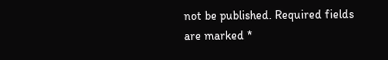not be published. Required fields are marked *